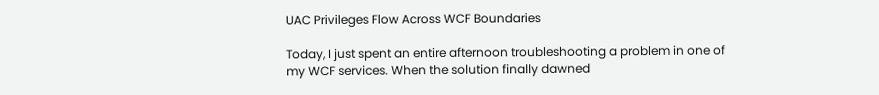UAC Privileges Flow Across WCF Boundaries

Today, I just spent an entire afternoon troubleshooting a problem in one of my WCF services. When the solution finally dawned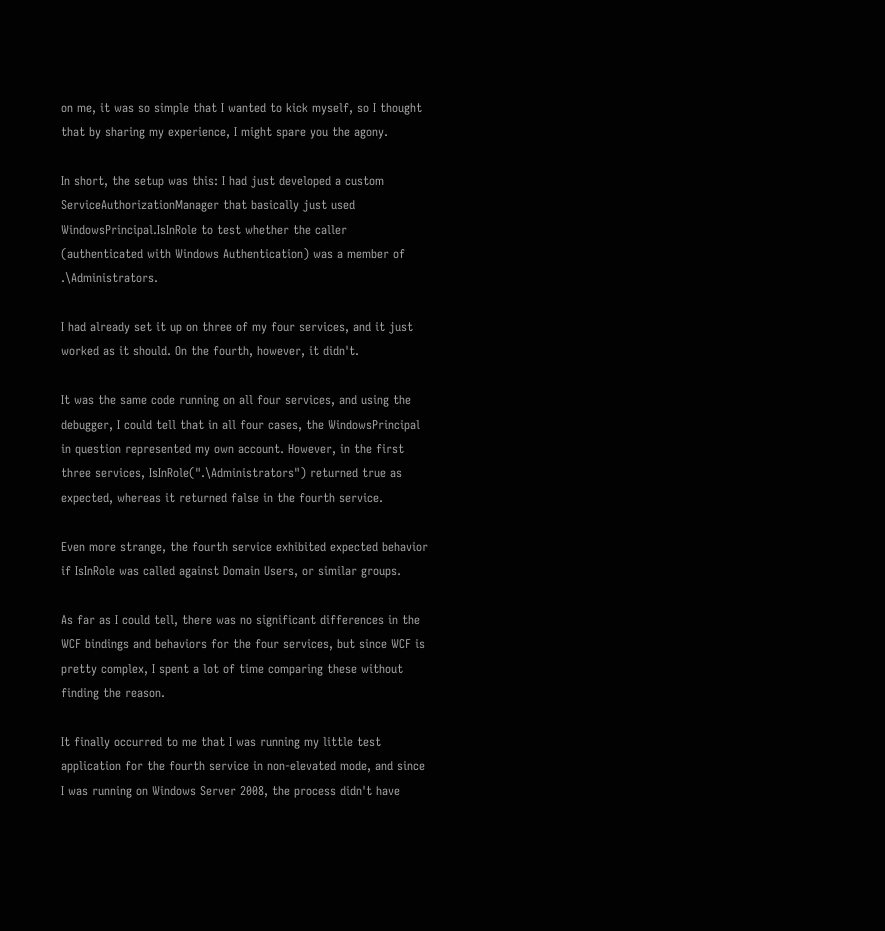on me, it was so simple that I wanted to kick myself, so I thought that by sharing my experience, I might spare you the agony.

In short, the setup was this: I had just developed a custom ServiceAuthorizationManager that basically just used WindowsPrincipal.IsInRole to test whether the caller (authenticated with Windows Authentication) was a member of .\Administrators.

I had already set it up on three of my four services, and it just worked as it should. On the fourth, however, it didn't.

It was the same code running on all four services, and using the debugger, I could tell that in all four cases, the WindowsPrincipal in question represented my own account. However, in the first three services, IsInRole(".\Administrators") returned true as expected, whereas it returned false in the fourth service.

Even more strange, the fourth service exhibited expected behavior if IsInRole was called against Domain Users, or similar groups.

As far as I could tell, there was no significant differences in the WCF bindings and behaviors for the four services, but since WCF is pretty complex, I spent a lot of time comparing these without finding the reason.

It finally occurred to me that I was running my little test application for the fourth service in non-elevated mode, and since I was running on Windows Server 2008, the process didn't have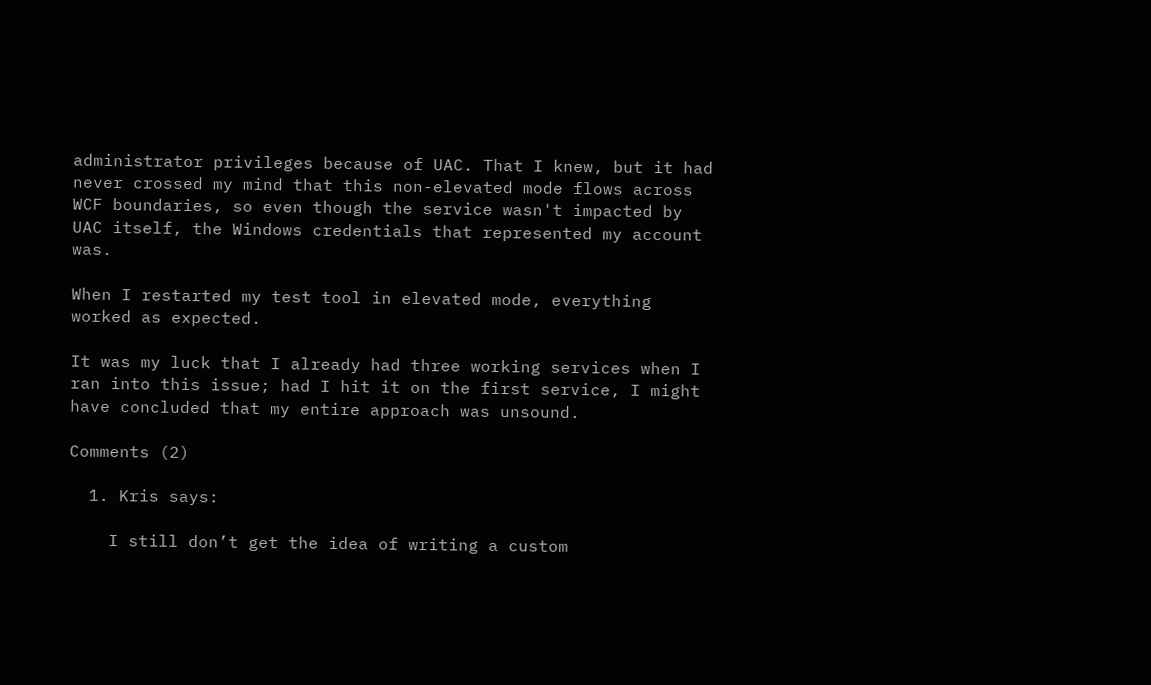administrator privileges because of UAC. That I knew, but it had never crossed my mind that this non-elevated mode flows across WCF boundaries, so even though the service wasn't impacted by UAC itself, the Windows credentials that represented my account was.

When I restarted my test tool in elevated mode, everything worked as expected.

It was my luck that I already had three working services when I ran into this issue; had I hit it on the first service, I might have concluded that my entire approach was unsound.

Comments (2)

  1. Kris says:

    I still don’t get the idea of writing a custom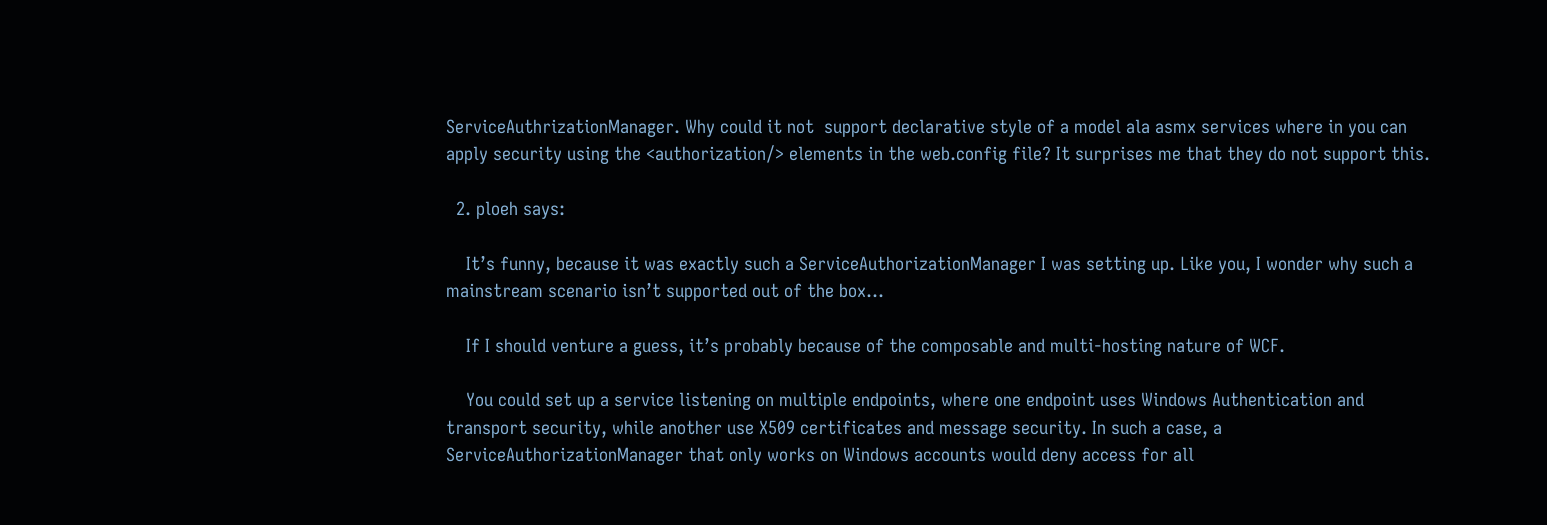ServiceAuthrizationManager. Why could it not  support declarative style of a model ala asmx services where in you can apply security using the <authorization/> elements in the web.config file? It surprises me that they do not support this.

  2. ploeh says:

    It’s funny, because it was exactly such a ServiceAuthorizationManager I was setting up. Like you, I wonder why such a mainstream scenario isn’t supported out of the box…

    If I should venture a guess, it’s probably because of the composable and multi-hosting nature of WCF.

    You could set up a service listening on multiple endpoints, where one endpoint uses Windows Authentication and transport security, while another use X509 certificates and message security. In such a case, a ServiceAuthorizationManager that only works on Windows accounts would deny access for all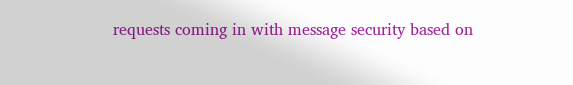requests coming in with message security based on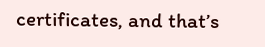certificates, and that’s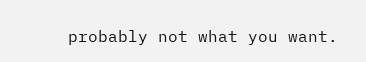probably not what you want.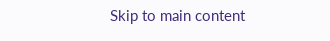Skip to main content